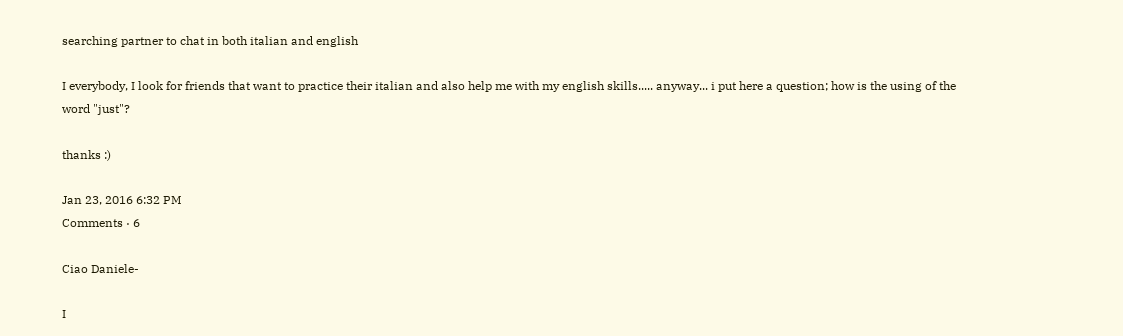searching partner to chat in both italian and english

I everybody, I look for friends that want to practice their italian and also help me with my english skills..... anyway... i put here a question; how is the using of the word "just"?

thanks :)

Jan 23, 2016 6:32 PM
Comments · 6

Ciao Daniele-

I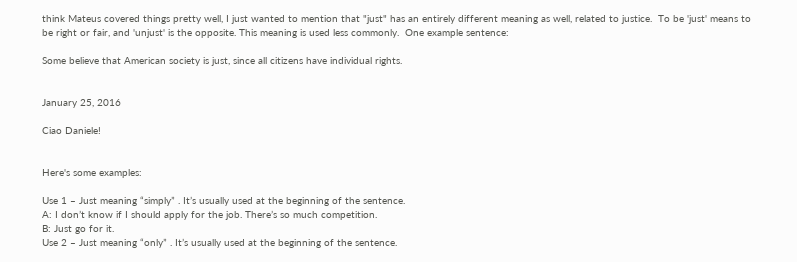think Mateus covered things pretty well, I just wanted to mention that "just" has an entirely different meaning as well, related to justice.  To be 'just' means to be right or fair, and 'unjust' is the opposite. This meaning is used less commonly.  One example sentence:

Some believe that American society is just, since all citizens have individual rights.


January 25, 2016

Ciao Daniele!


Here's some examples:

Use 1 – Just meaning “simply” . It’s usually used at the beginning of the sentence.
A: I don’t know if I should apply for the job. There’s so much competition.
B: Just go for it.
Use 2 – Just meaning “only” . It’s usually used at the beginning of the sentence.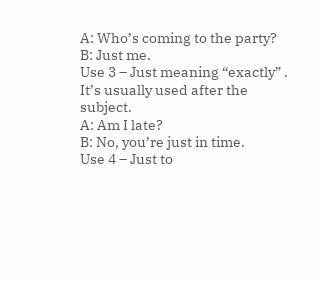A: Who’s coming to the party?
B: Just me.
Use 3 – Just meaning “exactly” . It’s usually used after the subject.
A: Am I late?
B: No, you’re just in time.
Use 4 – Just to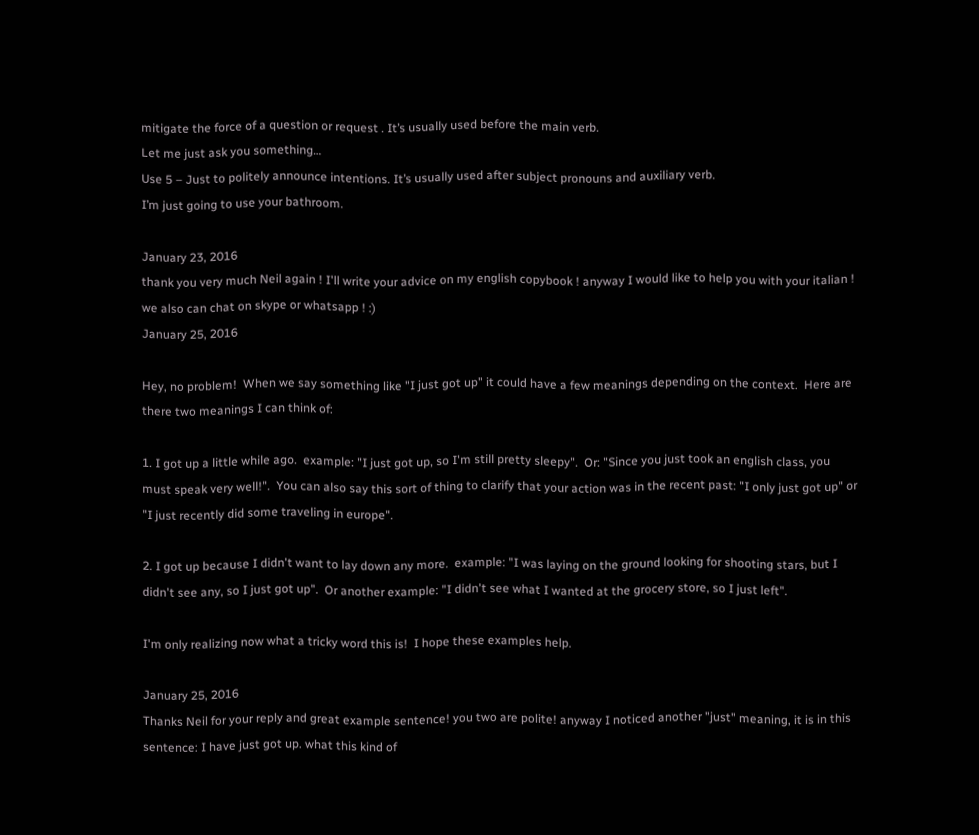mitigate the force of a question or request . It’s usually used before the main verb.
Let me just ask you something…
Use 5 – Just to politely announce intentions. It’s usually used after subject pronouns and auxiliary verb.
I’m just going to use your bathroom.

January 23, 2016
thank you very much Neil again ! I'll write your advice on my english copybook ! anyway I would like to help you with your italian ! we also can chat on skype or whatsapp ! :)
January 25, 2016

Hey, no problem!  When we say something like "I just got up" it could have a few meanings depending on the context.  Here are there two meanings I can think of:

1. I got up a little while ago.  example: "I just got up, so I'm still pretty sleepy".  Or: "Since you just took an english class, you must speak very well!".  You can also say this sort of thing to clarify that your action was in the recent past: "I only just got up" or "I just recently did some traveling in europe".

2. I got up because I didn't want to lay down any more.  example: "I was laying on the ground looking for shooting stars, but I didn't see any, so I just got up".  Or another example: "I didn't see what I wanted at the grocery store, so I just left".

I'm only realizing now what a tricky word this is!  I hope these examples help.

January 25, 2016
Thanks Neil for your reply and great example sentence! you two are polite! anyway I noticed another "just" meaning, it is in this sentence: I have just got up. what this kind of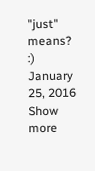"just" means? :)
January 25, 2016
Show more